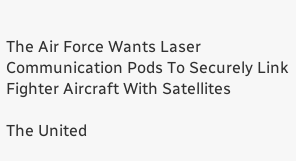The Air Force Wants Laser Communication Pods To Securely Link Fighter Aircraft With Satellites

The United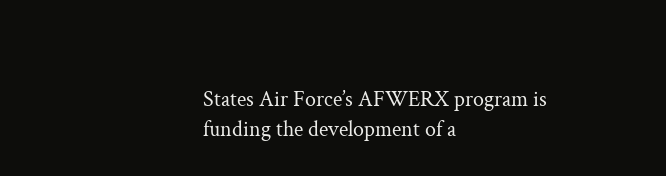States Air Force’s AFWERX program is funding the development of a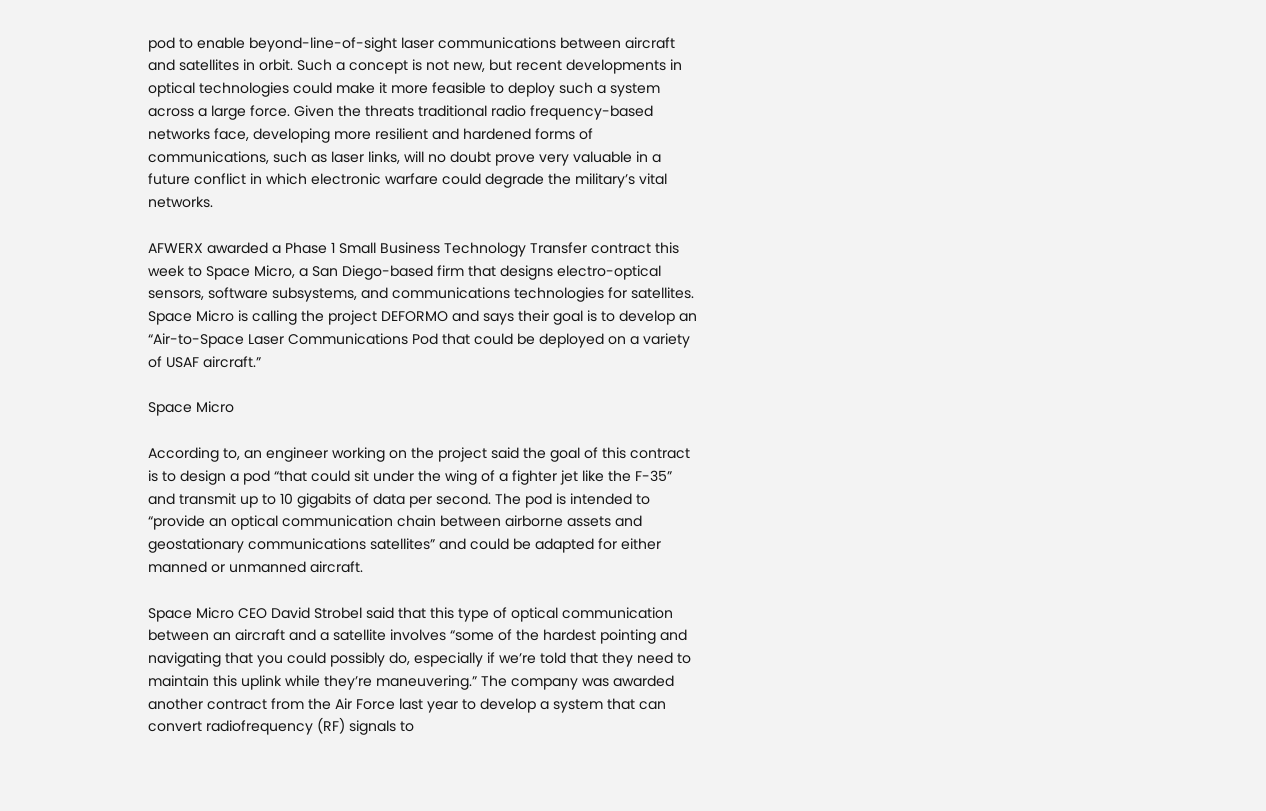pod to enable beyond-line-of-sight laser communications between aircraft and satellites in orbit. Such a concept is not new, but recent developments in optical technologies could make it more feasible to deploy such a system across a large force. Given the threats traditional radio frequency-based networks face, developing more resilient and hardened forms of communications, such as laser links, will no doubt prove very valuable in a future conflict in which electronic warfare could degrade the military’s vital networks.

AFWERX awarded a Phase 1 Small Business Technology Transfer contract this week to Space Micro, a San Diego-based firm that designs electro-optical sensors, software subsystems, and communications technologies for satellites. Space Micro is calling the project DEFORMO and says their goal is to develop an “Air-to-Space Laser Communications Pod that could be deployed on a variety of USAF aircraft.”

Space Micro

According to, an engineer working on the project said the goal of this contract is to design a pod “that could sit under the wing of a fighter jet like the F-35” and transmit up to 10 gigabits of data per second. The pod is intended to “provide an optical communication chain between airborne assets and geostationary communications satellites” and could be adapted for either manned or unmanned aircraft.

Space Micro CEO David Strobel said that this type of optical communication between an aircraft and a satellite involves “some of the hardest pointing and navigating that you could possibly do, especially if we’re told that they need to maintain this uplink while they’re maneuvering.” The company was awarded another contract from the Air Force last year to develop a system that can convert radiofrequency (RF) signals to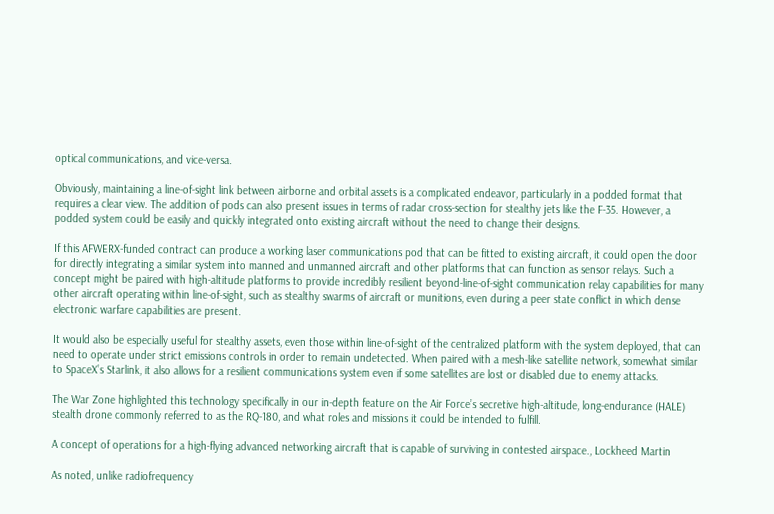optical communications, and vice-versa.

Obviously, maintaining a line-of-sight link between airborne and orbital assets is a complicated endeavor, particularly in a podded format that requires a clear view. The addition of pods can also present issues in terms of radar cross-section for stealthy jets like the F-35. However, a podded system could be easily and quickly integrated onto existing aircraft without the need to change their designs.

If this AFWERX-funded contract can produce a working laser communications pod that can be fitted to existing aircraft, it could open the door for directly integrating a similar system into manned and unmanned aircraft and other platforms that can function as sensor relays. Such a concept might be paired with high-altitude platforms to provide incredibly resilient beyond-line-of-sight communication relay capabilities for many other aircraft operating within line-of-sight, such as stealthy swarms of aircraft or munitions, even during a peer state conflict in which dense electronic warfare capabilities are present.

It would also be especially useful for stealthy assets, even those within line-of-sight of the centralized platform with the system deployed, that can need to operate under strict emissions controls in order to remain undetected. When paired with a mesh-like satellite network, somewhat similar to SpaceX’s Starlink, it also allows for a resilient communications system even if some satellites are lost or disabled due to enemy attacks.

The War Zone highlighted this technology specifically in our in-depth feature on the Air Force’s secretive high-altitude, long-endurance (HALE) stealth drone commonly referred to as the RQ-180, and what roles and missions it could be intended to fulfill.

A concept of operations for a high-flying advanced networking aircraft that is capable of surviving in contested airspace., Lockheed Martin

As noted, unlike radiofrequency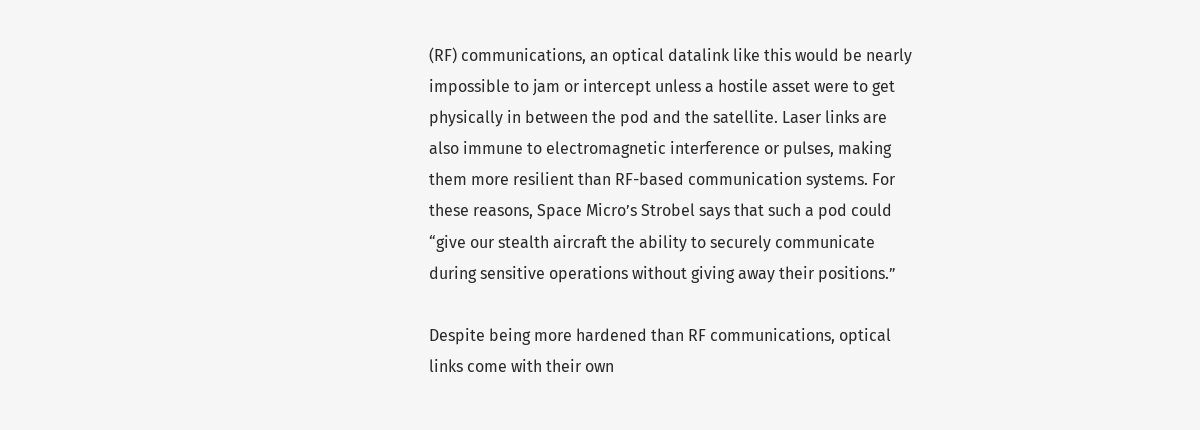(RF) communications, an optical datalink like this would be nearly impossible to jam or intercept unless a hostile asset were to get physically in between the pod and the satellite. Laser links are also immune to electromagnetic interference or pulses, making them more resilient than RF-based communication systems. For these reasons, Space Micro’s Strobel says that such a pod could “give our stealth aircraft the ability to securely communicate during sensitive operations without giving away their positions.”

Despite being more hardened than RF communications, optical links come with their own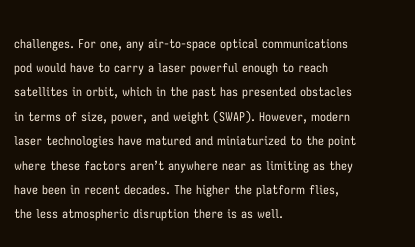challenges. For one, any air-to-space optical communications pod would have to carry a laser powerful enough to reach satellites in orbit, which in the past has presented obstacles in terms of size, power, and weight (SWAP). However, modern laser technologies have matured and miniaturized to the point where these factors aren’t anywhere near as limiting as they have been in recent decades. The higher the platform flies, the less atmospheric disruption there is as well.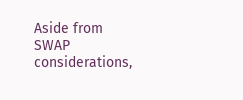Aside from SWAP considerations,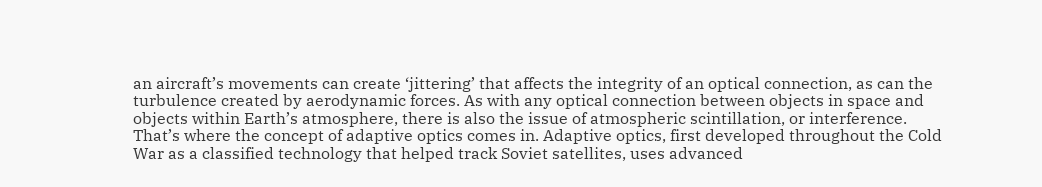an aircraft’s movements can create ‘jittering’ that affects the integrity of an optical connection, as can the turbulence created by aerodynamic forces. As with any optical connection between objects in space and objects within Earth’s atmosphere, there is also the issue of atmospheric scintillation, or interference. That’s where the concept of adaptive optics comes in. Adaptive optics, first developed throughout the Cold War as a classified technology that helped track Soviet satellites, uses advanced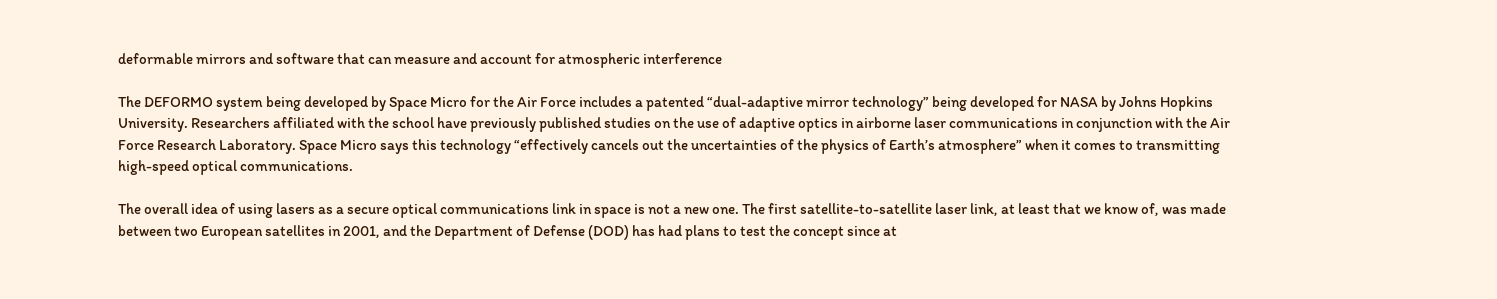deformable mirrors and software that can measure and account for atmospheric interference

The DEFORMO system being developed by Space Micro for the Air Force includes a patented “dual-adaptive mirror technology” being developed for NASA by Johns Hopkins University. Researchers affiliated with the school have previously published studies on the use of adaptive optics in airborne laser communications in conjunction with the Air Force Research Laboratory. Space Micro says this technology “effectively cancels out the uncertainties of the physics of Earth’s atmosphere” when it comes to transmitting high-speed optical communications.

The overall idea of using lasers as a secure optical communications link in space is not a new one. The first satellite-to-satellite laser link, at least that we know of, was made between two European satellites in 2001, and the Department of Defense (DOD) has had plans to test the concept since at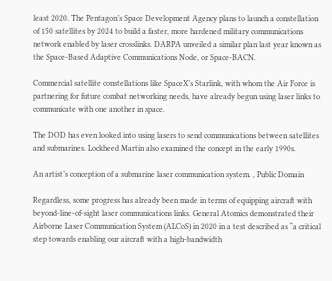least 2020. The Pentagon’s Space Development Agency plans to launch a constellation of 150 satellites by 2024 to build a faster, more hardened military communications network enabled by laser crosslinks. DARPA unveiled a similar plan last year known as the Space-Based Adaptive Communications Node, or Space-BACN.

Commercial satellite constellations like SpaceX’s Starlink, with whom the Air Force is partnering for future combat networking needs, have already begun using laser links to communicate with one another in space.

The DOD has even looked into using lasers to send communications between satellites and submarines. Lockheed Martin also examined the concept in the early 1990s.

An artist’s conception of a submarine laser communication system. , Public Domain

Regardless, some progress has already been made in terms of equipping aircraft with beyond-line-of-sight laser communications links. General Atomics demonstrated their Airborne Laser Communication System (ALCoS) in 2020 in a test described as “a critical step towards enabling our aircraft with a high-bandwidth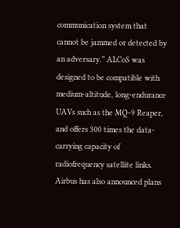communication system that cannot be jammed or detected by an adversary.” ALCoS was designed to be compatible with medium-altitude, long-endurance UAVs such as the MQ-9 Reaper, and offers 300 times the data-carrying capacity of radiofrequency satellite links. Airbus has also announced plans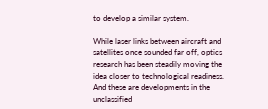to develop a similar system.

While laser links between aircraft and satellites once sounded far off, optics research has been steadily moving the idea closer to technological readiness. And these are developments in the unclassified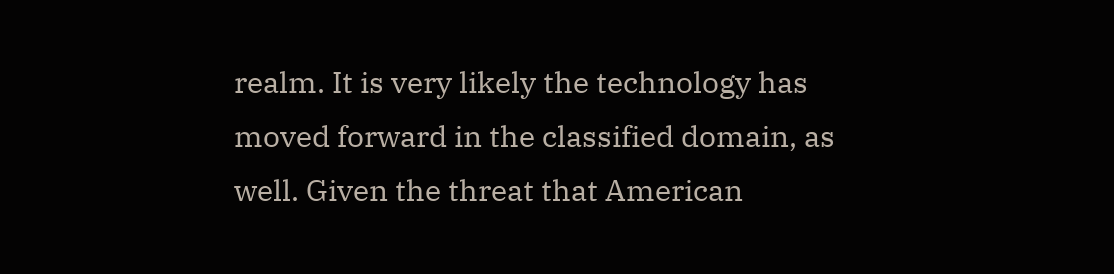realm. It is very likely the technology has moved forward in the classified domain, as well. Given the threat that American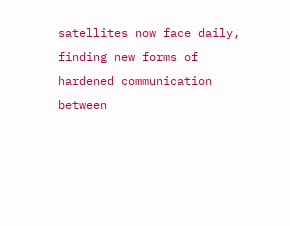satellites now face daily, finding new forms of hardened communication between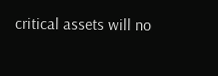critical assets will no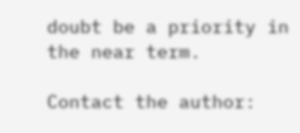doubt be a priority in the near term.

Contact the author: